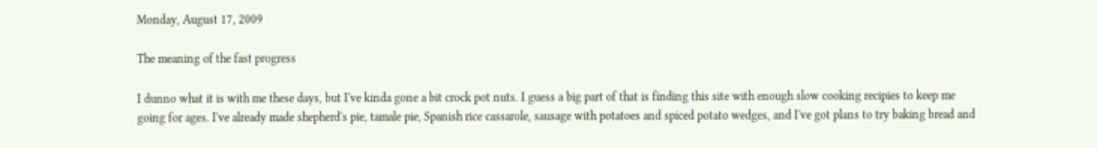Monday, August 17, 2009

The meaning of the fast progress

I dunno what it is with me these days, but I've kinda gone a bit crock pot nuts. I guess a big part of that is finding this site with enough slow cooking recipies to keep me going for ages. I've already made shepherd's pie, tamale pie, Spanish rice cassarole, sausage with potatoes and spiced potato wedges, and I've got plans to try baking bread and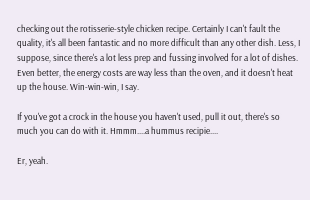checking out the rotisserie-style chicken recipe. Certainly I can't fault the quality, it's all been fantastic and no more difficult than any other dish. Less, I suppose, since there's a lot less prep and fussing involved for a lot of dishes. Even better, the energy costs are way less than the oven, and it doesn't heat up the house. Win-win-win, I say.

If you've got a crock in the house you haven't used, pull it out, there's so much you can do with it. Hmmm....a hummus recipie....

Er, yeah.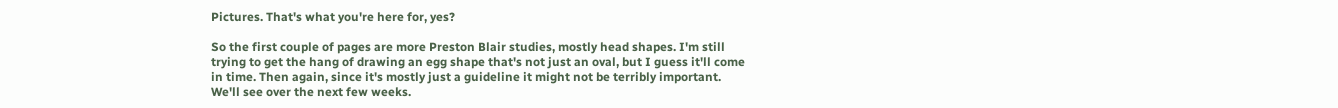Pictures. That's what you're here for, yes?

So the first couple of pages are more Preston Blair studies, mostly head shapes. I'm still trying to get the hang of drawing an egg shape that's not just an oval, but I guess it'll come in time. Then again, since it's mostly just a guideline it might not be terribly important. We'll see over the next few weeks.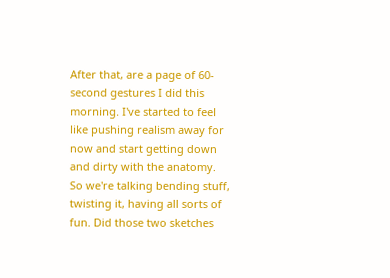After that, are a page of 60-second gestures I did this morning. I've started to feel like pushing realism away for now and start getting down and dirty with the anatomy. So we're talking bending stuff, twisting it, having all sorts of fun. Did those two sketches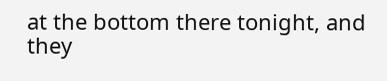at the bottom there tonight, and they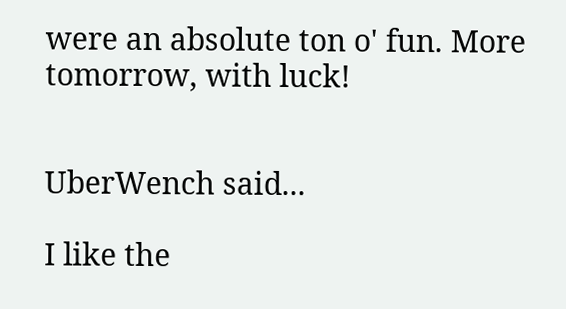were an absolute ton o' fun. More tomorrow, with luck!


UberWench said...

I like the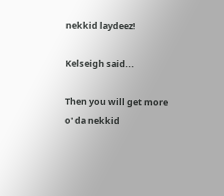nekkid laydeez!

Kelseigh said...

Then you will get more o' da nekkid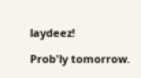laydeez!

Prob'ly tomorrow.